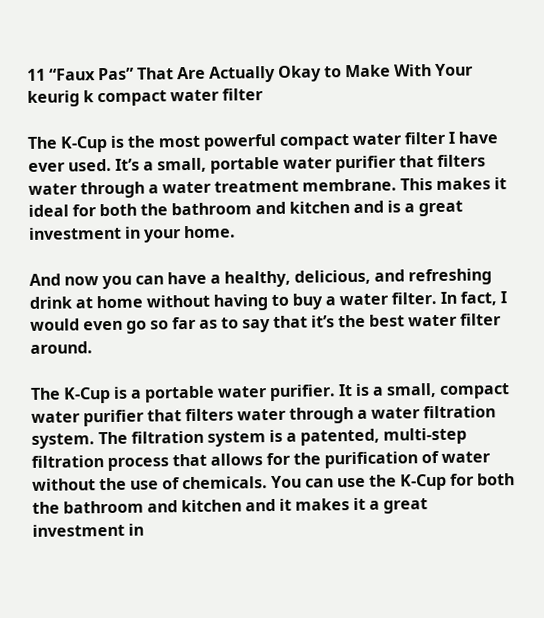11 “Faux Pas” That Are Actually Okay to Make With Your keurig k compact water filter

The K-Cup is the most powerful compact water filter I have ever used. It’s a small, portable water purifier that filters water through a water treatment membrane. This makes it ideal for both the bathroom and kitchen and is a great investment in your home.

And now you can have a healthy, delicious, and refreshing drink at home without having to buy a water filter. In fact, I would even go so far as to say that it’s the best water filter around.

The K-Cup is a portable water purifier. It is a small, compact water purifier that filters water through a water filtration system. The filtration system is a patented, multi-step filtration process that allows for the purification of water without the use of chemicals. You can use the K-Cup for both the bathroom and kitchen and it makes it a great investment in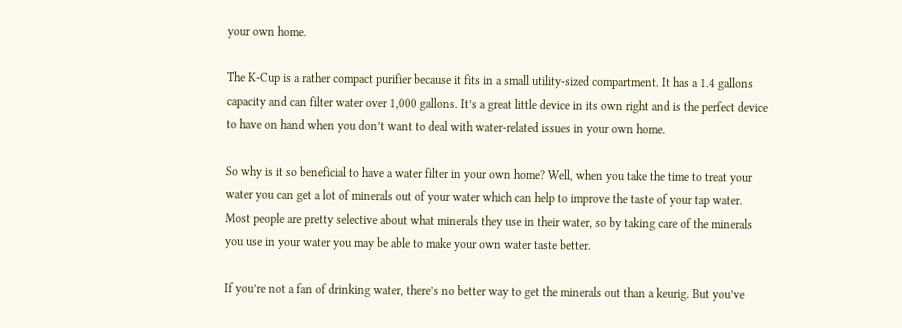your own home.

The K-Cup is a rather compact purifier because it fits in a small utility-sized compartment. It has a 1.4 gallons capacity and can filter water over 1,000 gallons. It’s a great little device in its own right and is the perfect device to have on hand when you don’t want to deal with water-related issues in your own home.

So why is it so beneficial to have a water filter in your own home? Well, when you take the time to treat your water you can get a lot of minerals out of your water which can help to improve the taste of your tap water. Most people are pretty selective about what minerals they use in their water, so by taking care of the minerals you use in your water you may be able to make your own water taste better.

If you’re not a fan of drinking water, there’s no better way to get the minerals out than a keurig. But you’ve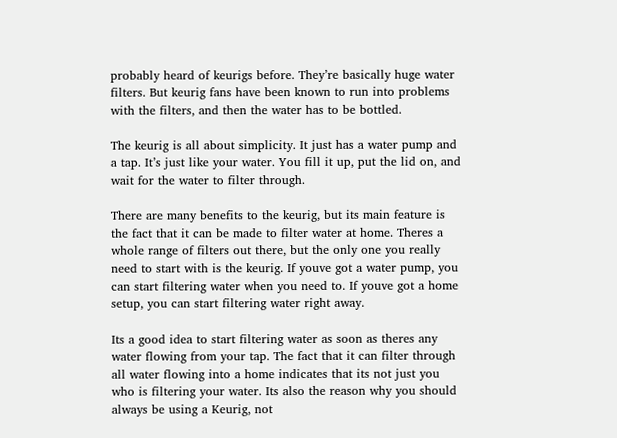probably heard of keurigs before. They’re basically huge water filters. But keurig fans have been known to run into problems with the filters, and then the water has to be bottled.

The keurig is all about simplicity. It just has a water pump and a tap. It’s just like your water. You fill it up, put the lid on, and wait for the water to filter through.

There are many benefits to the keurig, but its main feature is the fact that it can be made to filter water at home. Theres a whole range of filters out there, but the only one you really need to start with is the keurig. If youve got a water pump, you can start filtering water when you need to. If youve got a home setup, you can start filtering water right away.

Its a good idea to start filtering water as soon as theres any water flowing from your tap. The fact that it can filter through all water flowing into a home indicates that its not just you who is filtering your water. Its also the reason why you should always be using a Keurig, not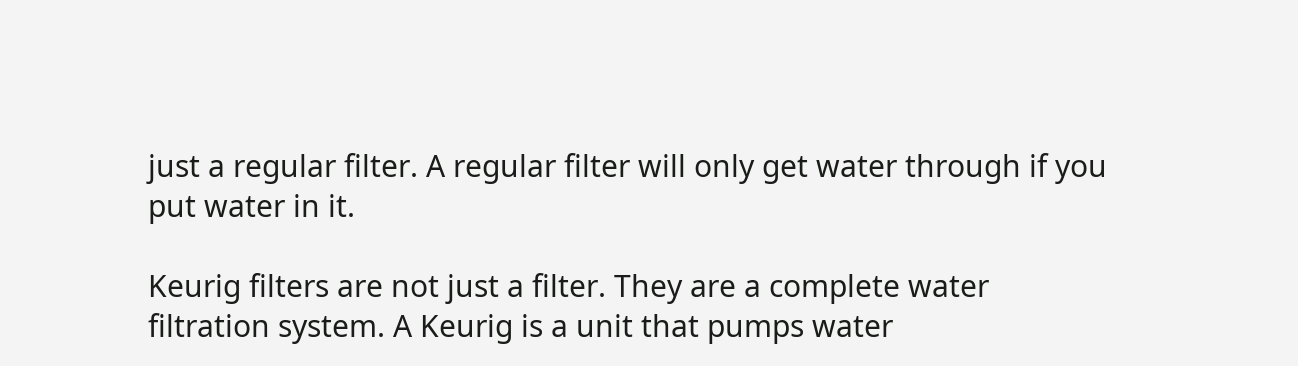just a regular filter. A regular filter will only get water through if you put water in it.

Keurig filters are not just a filter. They are a complete water filtration system. A Keurig is a unit that pumps water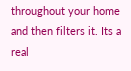throughout your home and then filters it. Its a real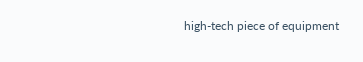high-tech piece of equipment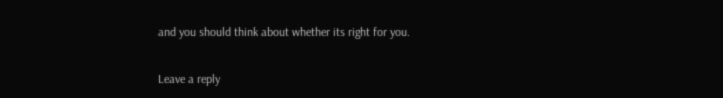and you should think about whether its right for you.

Leave a reply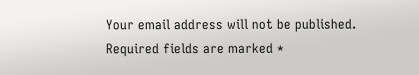Your email address will not be published. Required fields are marked *